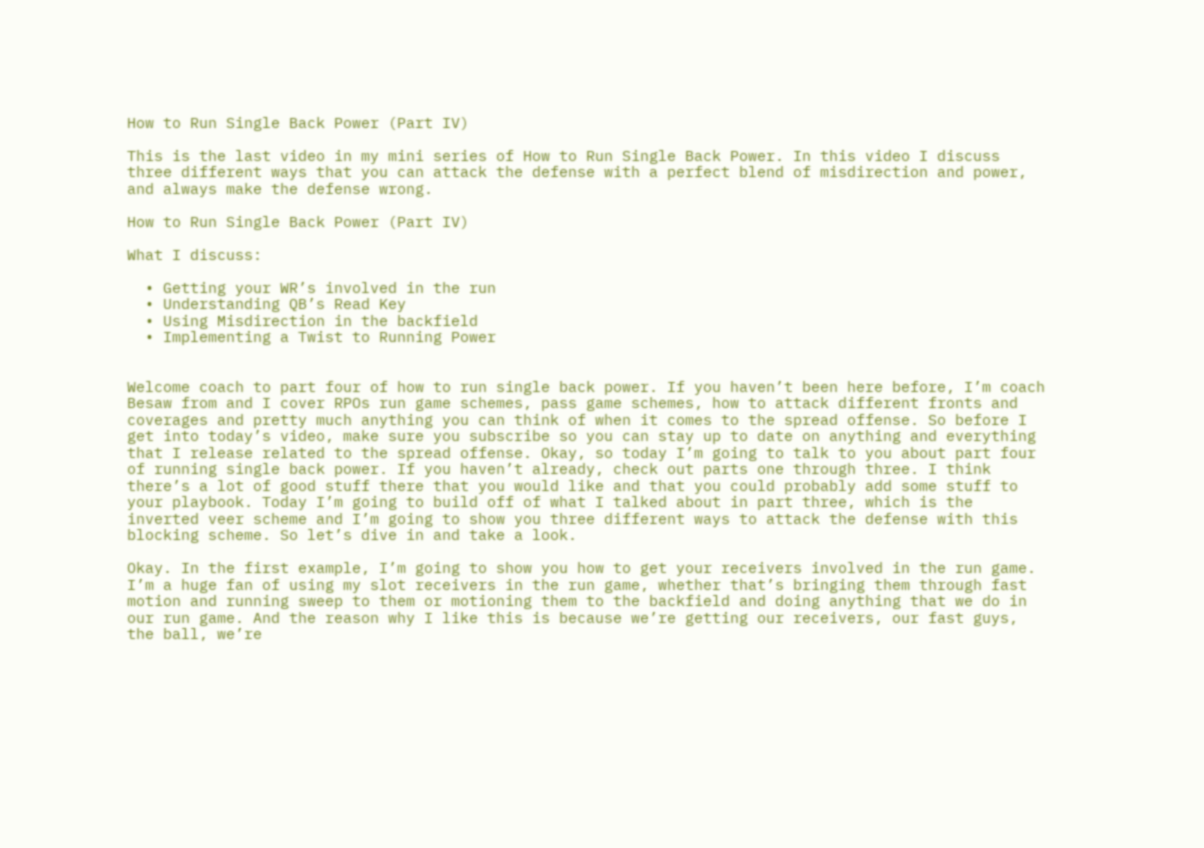How to Run Single Back Power (Part IV)

This is the last video in my mini series of How to Run Single Back Power. In this video I discuss three different ways that you can attack the defense with a perfect blend of misdirection and power, and always make the defense wrong.

How to Run Single Back Power (Part IV)

What I discuss:

  • Getting your WR’s involved in the run
  • Understanding QB’s Read Key
  • Using Misdirection in the backfield
  • Implementing a Twist to Running Power


Welcome coach to part four of how to run single back power. If you haven’t been here before, I’m coach Besaw from and I cover RPOs run game schemes, pass game schemes, how to attack different fronts and coverages and pretty much anything you can think of when it comes to the spread offense. So before I get into today’s video, make sure you subscribe so you can stay up to date on anything and everything that I release related to the spread offense. Okay, so today I’m going to talk to you about part four of running single back power. If you haven’t already, check out parts one through three. I think there’s a lot of good stuff there that you would like and that you could probably add some stuff to your playbook. Today I’m going to build off of what I talked about in part three, which is the inverted veer scheme and I’m going to show you three different ways to attack the defense with this blocking scheme. So let’s dive in and take a look.

Okay. In the first example, I’m going to show you how to get your receivers involved in the run game. I’m a huge fan of using my slot receivers in the run game, whether that’s bringing them through fast motion and running sweep to them or motioning them to the backfield and doing anything that we do in our run game. And the reason why I like this is because we’re getting our receivers, our fast guys, the ball, we’re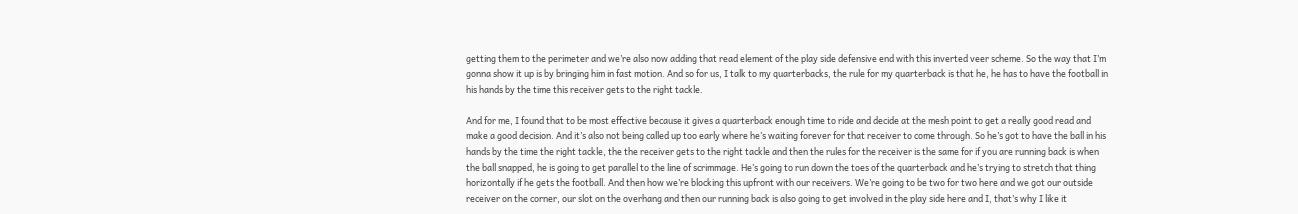getting them to the perimeter and we’re also now adding that read element of the play side defensive end with this inverted veer scheme. So the way that I’m gonna show it up is by bringing him in fast motion. And so for us, I talk to my quarterbacks, the rule for my quarterback is that he, he has to have the football in his hands by the time this receiver gets to the right tackle.

And for me, I found that to be most effective because it gives a quarterback enough time to ride and decide at the mesh point to get a really good read and make a good decision. And it’s also not being called up too early where he’s waiting forever for that receiver to come through. So he’s got to have the ball in his hands by the time the right tackle, the the receiver gets to the right tackle and then the rules for the receiver is the same for if you are running back is when the ball snapped, he is going to get parallel to the line of scrimmage. He’s going to run down the toes of the quarterback and he’s trying to stretch that thing horizontally if he gets the football. And then how we’re blocking this upfront with our receivers. We’re going to be two for two here and we got our outside receiver on the corner, our slot on the overhang and then our running back is also going to get involved in the play side here and I, that’s why I like it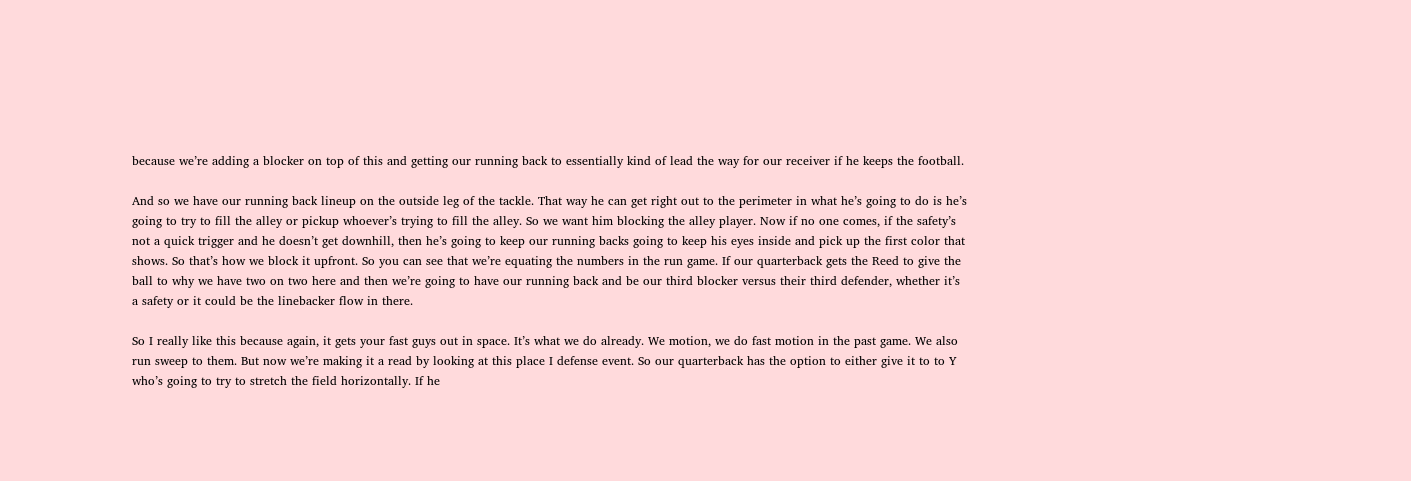because we’re adding a blocker on top of this and getting our running back to essentially kind of lead the way for our receiver if he keeps the football.

And so we have our running back lineup on the outside leg of the tackle. That way he can get right out to the perimeter in what he’s going to do is he’s going to try to fill the alley or pickup whoever’s trying to fill the alley. So we want him blocking the alley player. Now if no one comes, if the safety’s not a quick trigger and he doesn’t get downhill, then he’s going to keep our running backs going to keep his eyes inside and pick up the first color that shows. So that’s how we block it upfront. So you can see that we’re equating the numbers in the run game. If our quarterback gets the Reed to give the ball to why we have two on two here and then we’re going to have our running back and be our third blocker versus their third defender, whether it’s a safety or it could be the linebacker flow in there.

So I really like this because again, it gets your fast guys out in space. It’s what we do already. We motion, we do fast motion in the past game. We also run sweep to them. But now we’re making it a read by looking at this place I defense event. So our quarterback has the option to either give it to to Y who’s going to try to stretch the field horizontally. If he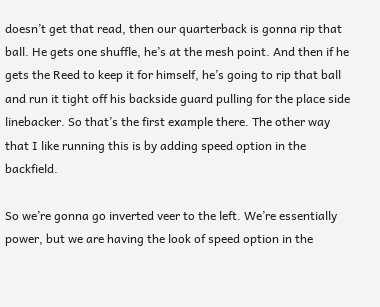doesn’t get that read, then our quarterback is gonna rip that ball. He gets one shuffle, he’s at the mesh point. And then if he gets the Reed to keep it for himself, he’s going to rip that ball and run it tight off his backside guard pulling for the place side linebacker. So that’s the first example there. The other way that I like running this is by adding speed option in the backfield.

So we’re gonna go inverted veer to the left. We’re essentially power, but we are having the look of speed option in the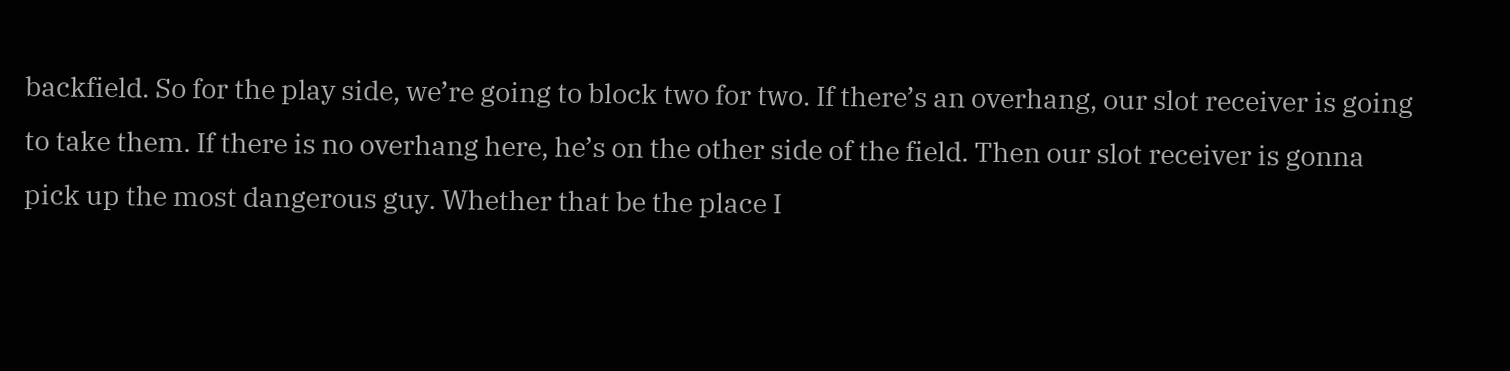backfield. So for the play side, we’re going to block two for two. If there’s an overhang, our slot receiver is going to take them. If there is no overhang here, he’s on the other side of the field. Then our slot receiver is gonna pick up the most dangerous guy. Whether that be the place I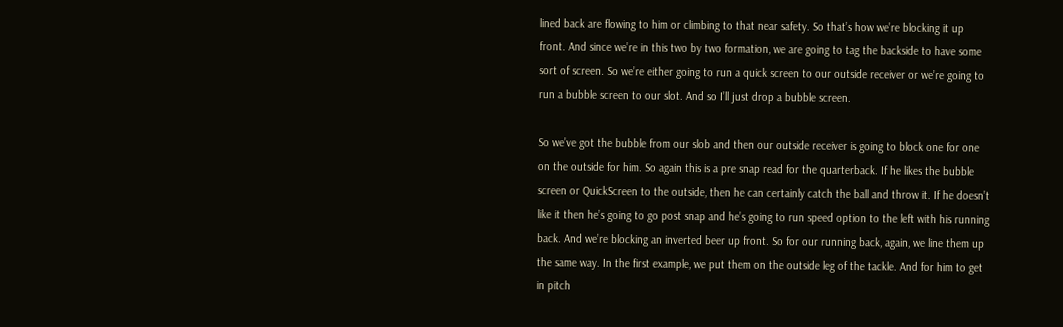lined back are flowing to him or climbing to that near safety. So that’s how we’re blocking it up front. And since we’re in this two by two formation, we are going to tag the backside to have some sort of screen. So we’re either going to run a quick screen to our outside receiver or we’re going to run a bubble screen to our slot. And so I’ll just drop a bubble screen.

So we’ve got the bubble from our slob and then our outside receiver is going to block one for one on the outside for him. So again this is a pre snap read for the quarterback. If he likes the bubble screen or QuickScreen to the outside, then he can certainly catch the ball and throw it. If he doesn’t like it then he’s going to go post snap and he’s going to run speed option to the left with his running back. And we’re blocking an inverted beer up front. So for our running back, again, we line them up the same way. In the first example, we put them on the outside leg of the tackle. And for him to get in pitch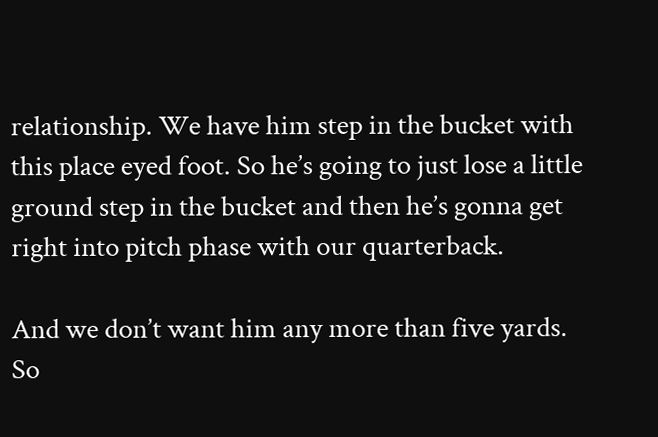relationship. We have him step in the bucket with this place eyed foot. So he’s going to just lose a little ground step in the bucket and then he’s gonna get right into pitch phase with our quarterback.

And we don’t want him any more than five yards. So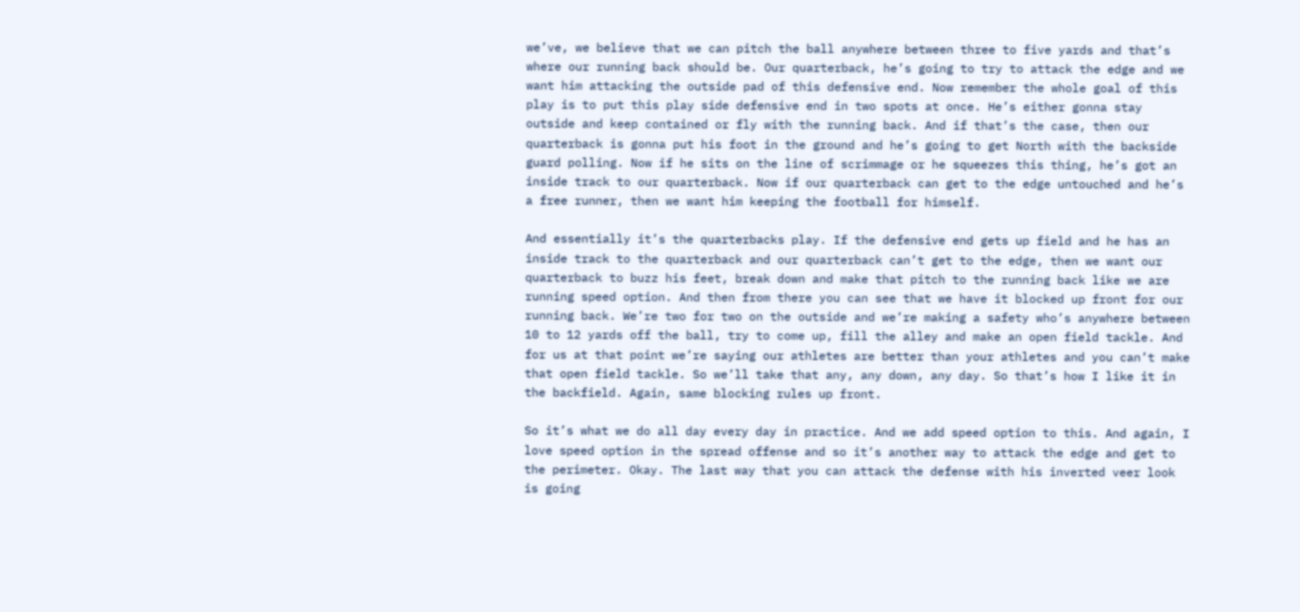we’ve, we believe that we can pitch the ball anywhere between three to five yards and that’s where our running back should be. Our quarterback, he’s going to try to attack the edge and we want him attacking the outside pad of this defensive end. Now remember the whole goal of this play is to put this play side defensive end in two spots at once. He’s either gonna stay outside and keep contained or fly with the running back. And if that’s the case, then our quarterback is gonna put his foot in the ground and he’s going to get North with the backside guard polling. Now if he sits on the line of scrimmage or he squeezes this thing, he’s got an inside track to our quarterback. Now if our quarterback can get to the edge untouched and he’s a free runner, then we want him keeping the football for himself.

And essentially it’s the quarterbacks play. If the defensive end gets up field and he has an inside track to the quarterback and our quarterback can’t get to the edge, then we want our quarterback to buzz his feet, break down and make that pitch to the running back like we are running speed option. And then from there you can see that we have it blocked up front for our running back. We’re two for two on the outside and we’re making a safety who’s anywhere between 10 to 12 yards off the ball, try to come up, fill the alley and make an open field tackle. And for us at that point we’re saying our athletes are better than your athletes and you can’t make that open field tackle. So we’ll take that any, any down, any day. So that’s how I like it in the backfield. Again, same blocking rules up front.

So it’s what we do all day every day in practice. And we add speed option to this. And again, I love speed option in the spread offense and so it’s another way to attack the edge and get to the perimeter. Okay. The last way that you can attack the defense with his inverted veer look is going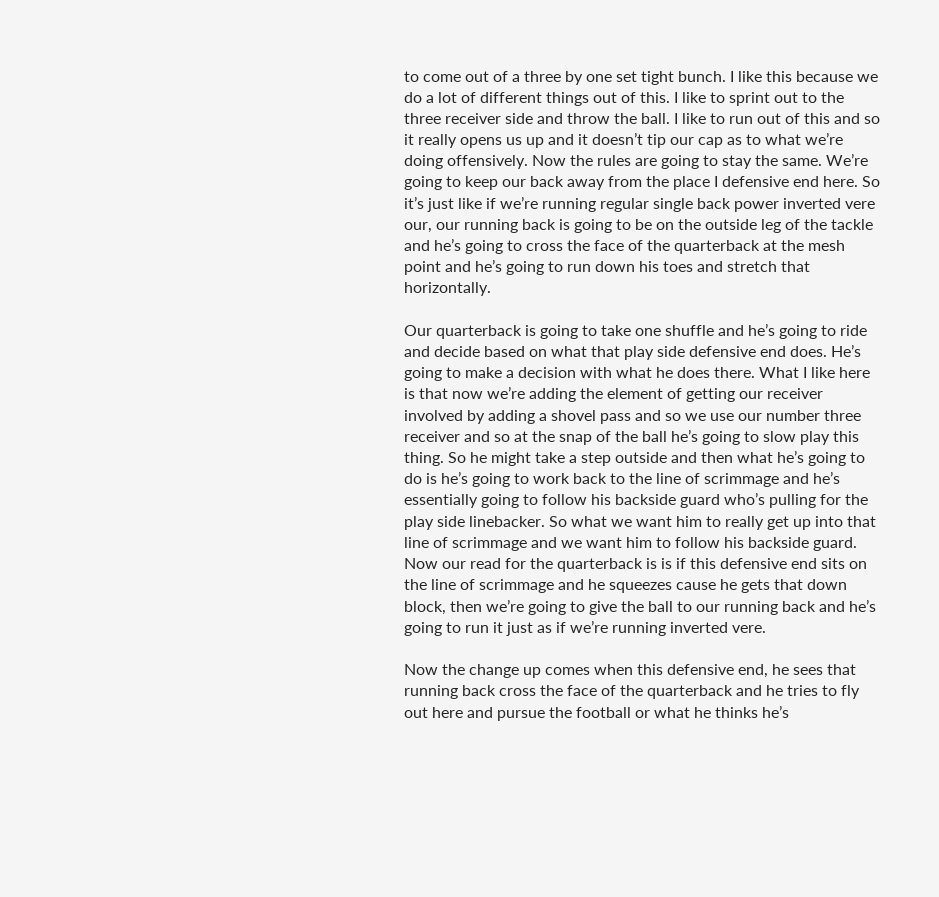to come out of a three by one set tight bunch. I like this because we do a lot of different things out of this. I like to sprint out to the three receiver side and throw the ball. I like to run out of this and so it really opens us up and it doesn’t tip our cap as to what we’re doing offensively. Now the rules are going to stay the same. We’re going to keep our back away from the place I defensive end here. So it’s just like if we’re running regular single back power inverted vere our, our running back is going to be on the outside leg of the tackle and he’s going to cross the face of the quarterback at the mesh point and he’s going to run down his toes and stretch that horizontally.

Our quarterback is going to take one shuffle and he’s going to ride and decide based on what that play side defensive end does. He’s going to make a decision with what he does there. What I like here is that now we’re adding the element of getting our receiver involved by adding a shovel pass and so we use our number three receiver and so at the snap of the ball he’s going to slow play this thing. So he might take a step outside and then what he’s going to do is he’s going to work back to the line of scrimmage and he’s essentially going to follow his backside guard who’s pulling for the play side linebacker. So what we want him to really get up into that line of scrimmage and we want him to follow his backside guard. Now our read for the quarterback is is if this defensive end sits on the line of scrimmage and he squeezes cause he gets that down block, then we’re going to give the ball to our running back and he’s going to run it just as if we’re running inverted vere.

Now the change up comes when this defensive end, he sees that running back cross the face of the quarterback and he tries to fly out here and pursue the football or what he thinks he’s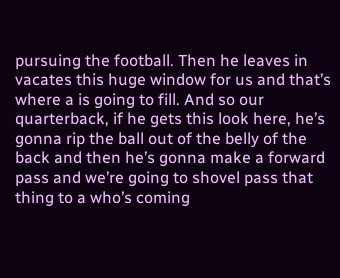pursuing the football. Then he leaves in vacates this huge window for us and that’s where a is going to fill. And so our quarterback, if he gets this look here, he’s gonna rip the ball out of the belly of the back and then he’s gonna make a forward pass and we’re going to shovel pass that thing to a who’s coming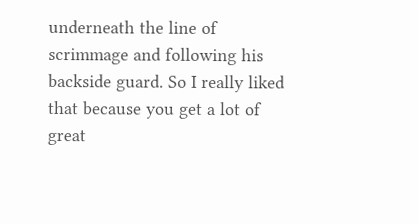underneath the line of scrimmage and following his backside guard. So I really liked that because you get a lot of great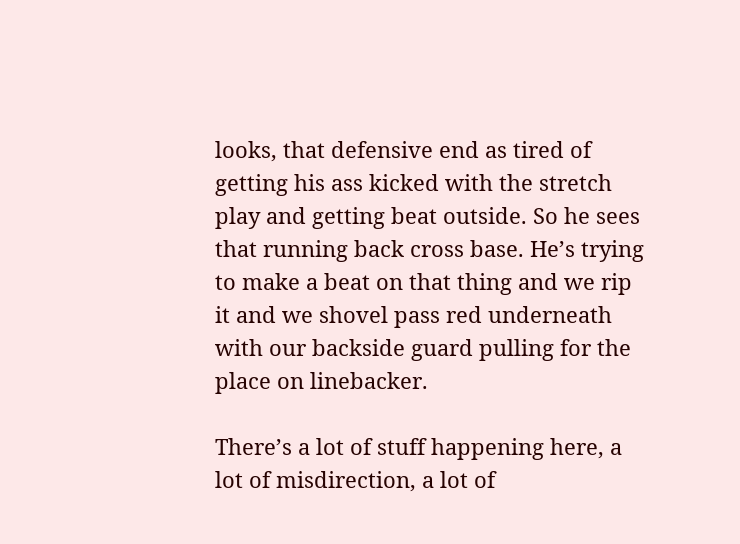looks, that defensive end as tired of getting his ass kicked with the stretch play and getting beat outside. So he sees that running back cross base. He’s trying to make a beat on that thing and we rip it and we shovel pass red underneath with our backside guard pulling for the place on linebacker.

There’s a lot of stuff happening here, a lot of misdirection, a lot of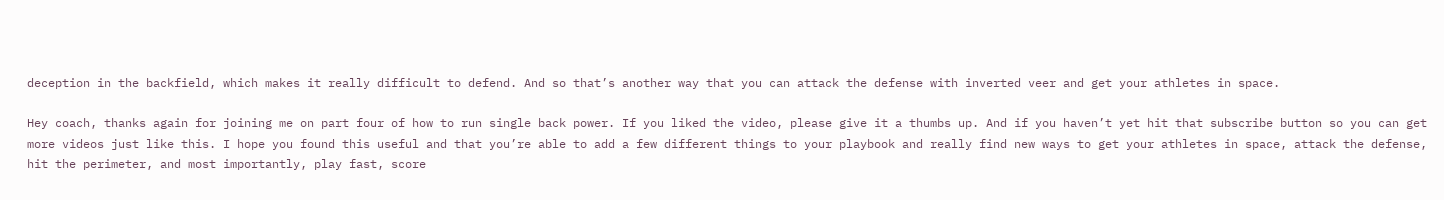deception in the backfield, which makes it really difficult to defend. And so that’s another way that you can attack the defense with inverted veer and get your athletes in space.

Hey coach, thanks again for joining me on part four of how to run single back power. If you liked the video, please give it a thumbs up. And if you haven’t yet hit that subscribe button so you can get more videos just like this. I hope you found this useful and that you’re able to add a few different things to your playbook and really find new ways to get your athletes in space, attack the defense, hit the perimeter, and most importantly, play fast, score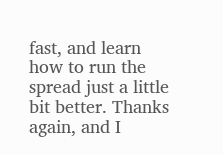fast, and learn how to run the spread just a little bit better. Thanks again, and I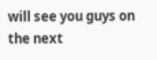will see you guys on the next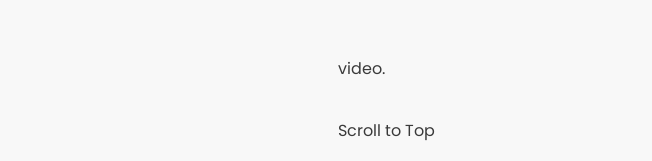video.

Scroll to Top